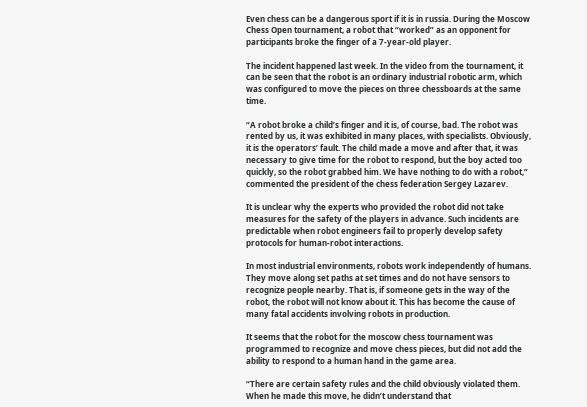Even chess can be a dangerous sport if it is in russia. During the Moscow Chess Open tournament, a robot that “worked” as an opponent for participants broke the finger of a 7-year-old player.

The incident happened last week. In the video from the tournament, it can be seen that the robot is an ordinary industrial robotic arm, which was configured to move the pieces on three chessboards at the same time.

“A robot broke a child’s finger and it is, of course, bad. The robot was rented by us, it was exhibited in many places, with specialists. Obviously, it is the operators’ fault. The child made a move and after that, it was necessary to give time for the robot to respond, but the boy acted too quickly, so the robot grabbed him. We have nothing to do with a robot,” commented the president of the chess federation Sergey Lazarev.

It is unclear why the experts who provided the robot did not take measures for the safety of the players in advance. Such incidents are predictable when robot engineers fail to properly develop safety protocols for human-robot interactions.

In most industrial environments, robots work independently of humans. They move along set paths at set times and do not have sensors to recognize people nearby. That is, if someone gets in the way of the robot, the robot will not know about it. This has become the cause of many fatal accidents involving robots in production.

It seems that the robot for the moscow chess tournament was programmed to recognize and move chess pieces, but did not add the ability to respond to a human hand in the game area.

“There are certain safety rules and the child obviously violated them. When he made this move, he didn’t understand that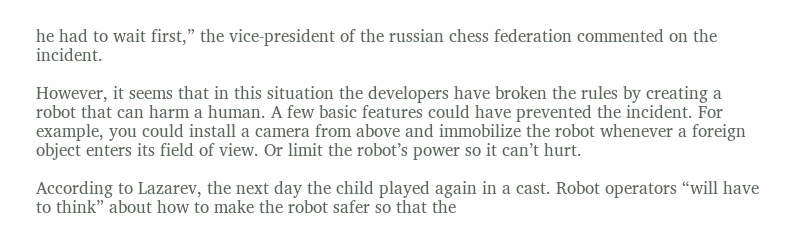he had to wait first,” the vice-president of the russian chess federation commented on the incident.

However, it seems that in this situation the developers have broken the rules by creating a robot that can harm a human. A few basic features could have prevented the incident. For example, you could install a camera from above and immobilize the robot whenever a foreign object enters its field of view. Or limit the robot’s power so it can’t hurt.

According to Lazarev, the next day the child played again in a cast. Robot operators “will have to think” about how to make the robot safer so that the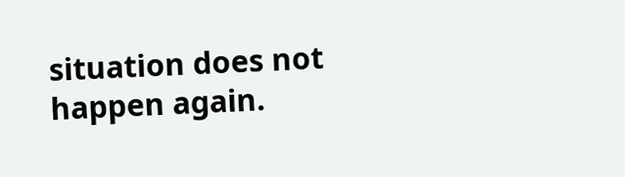situation does not happen again.